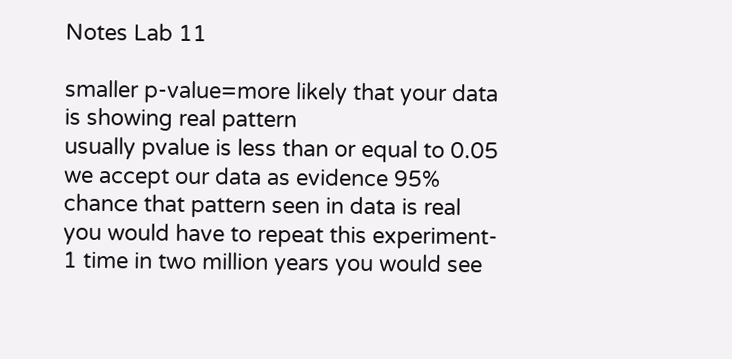Notes Lab 11

smaller p-value=more likely that your data is showing real pattern
usually pvalue is less than or equal to 0.05
we accept our data as evidence 95% chance that pattern seen in data is real
you would have to repeat this experiment- 1 time in two million years you would see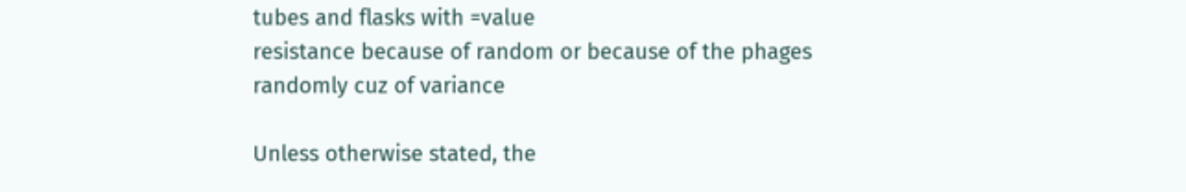tubes and flasks with =value
resistance because of random or because of the phages
randomly cuz of variance

Unless otherwise stated, the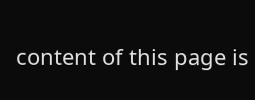content of this page is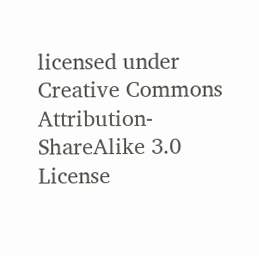licensed under Creative Commons Attribution-ShareAlike 3.0 License